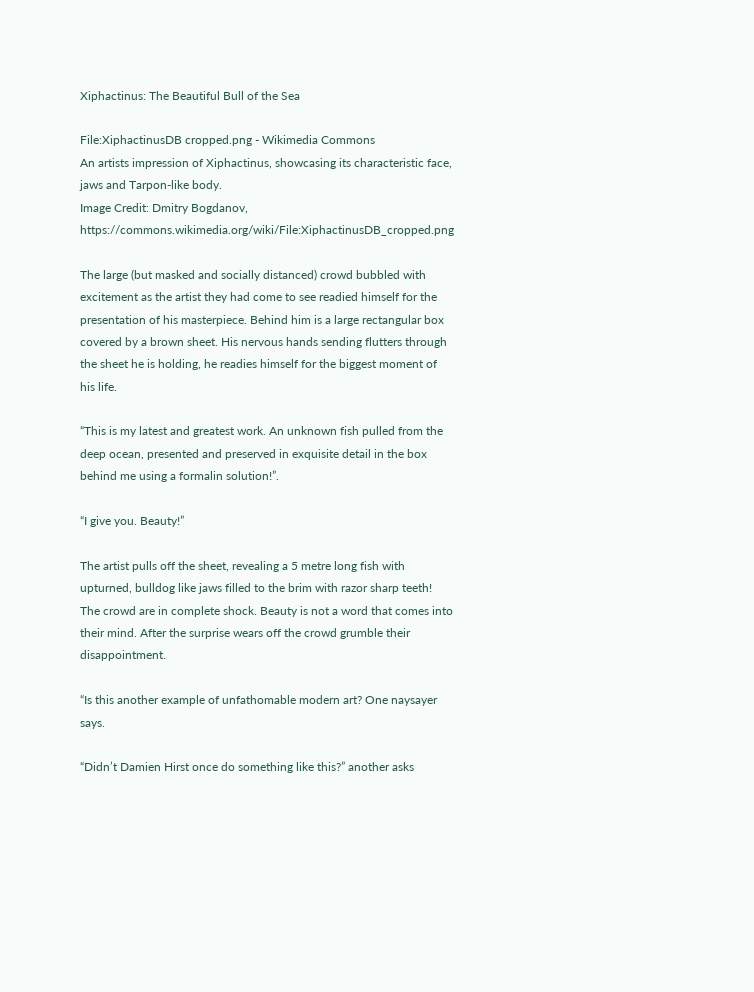Xiphactinus: The Beautiful Bull of the Sea

File:XiphactinusDB cropped.png - Wikimedia Commons
An artists impression of Xiphactinus, showcasing its characteristic face, jaws and Tarpon-like body.
Image Credit: Dmitry Bogdanov, https://commons.wikimedia.org/wiki/File:XiphactinusDB_cropped.png

The large (but masked and socially distanced) crowd bubbled with excitement as the artist they had come to see readied himself for the presentation of his masterpiece. Behind him is a large rectangular box covered by a brown sheet. His nervous hands sending flutters through the sheet he is holding, he readies himself for the biggest moment of his life.

“This is my latest and greatest work. An unknown fish pulled from the deep ocean, presented and preserved in exquisite detail in the box behind me using a formalin solution!”.

“I give you. Beauty!”

The artist pulls off the sheet, revealing a 5 metre long fish with upturned, bulldog like jaws filled to the brim with razor sharp teeth! The crowd are in complete shock. Beauty is not a word that comes into their mind. After the surprise wears off the crowd grumble their disappointment.

“Is this another example of unfathomable modern art? One naysayer says.

“Didn’t Damien Hirst once do something like this?” another asks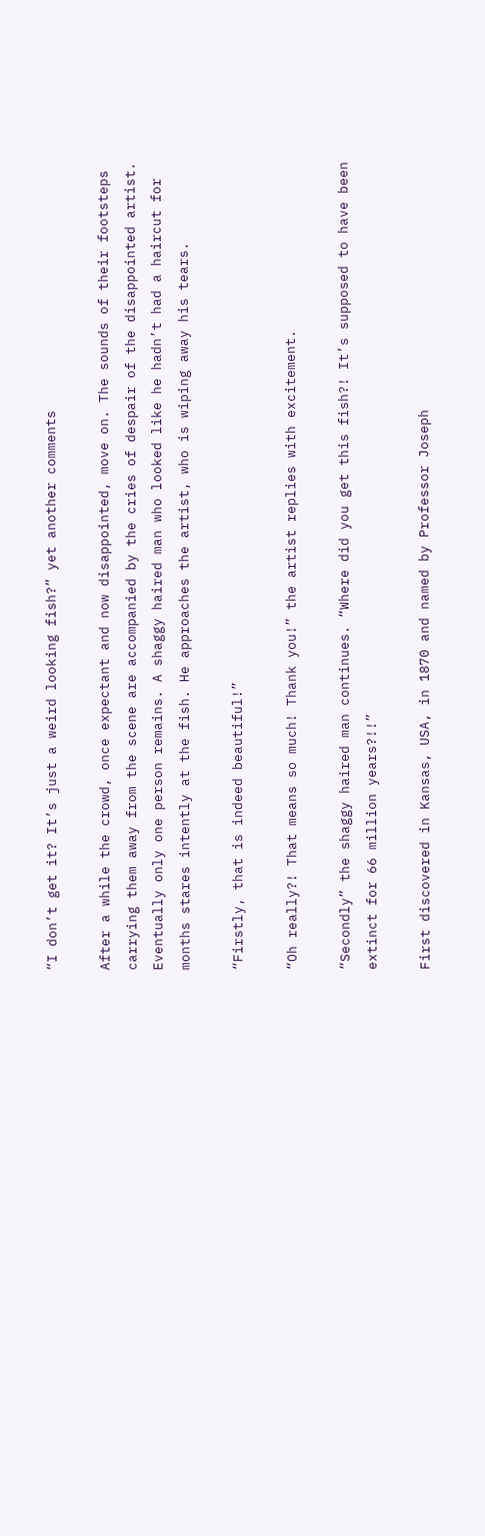“I don’t get it? It’s just a weird looking fish?” yet another comments

After a while the crowd, once expectant and now disappointed, move on. The sounds of their footsteps carrying them away from the scene are accompanied by the cries of despair of the disappointed artist. Eventually only one person remains. A shaggy haired man who looked like he hadn’t had a haircut for months stares intently at the fish. He approaches the artist, who is wiping away his tears.

“Firstly, that is indeed beautiful!”

“Oh really?! That means so much! Thank you!” the artist replies with excitement.

“Secondly” the shaggy haired man continues. “Where did you get this fish?! It’s supposed to have been extinct for 66 million years?!!”

First discovered in Kansas, USA, in 1870 and named by Professor Joseph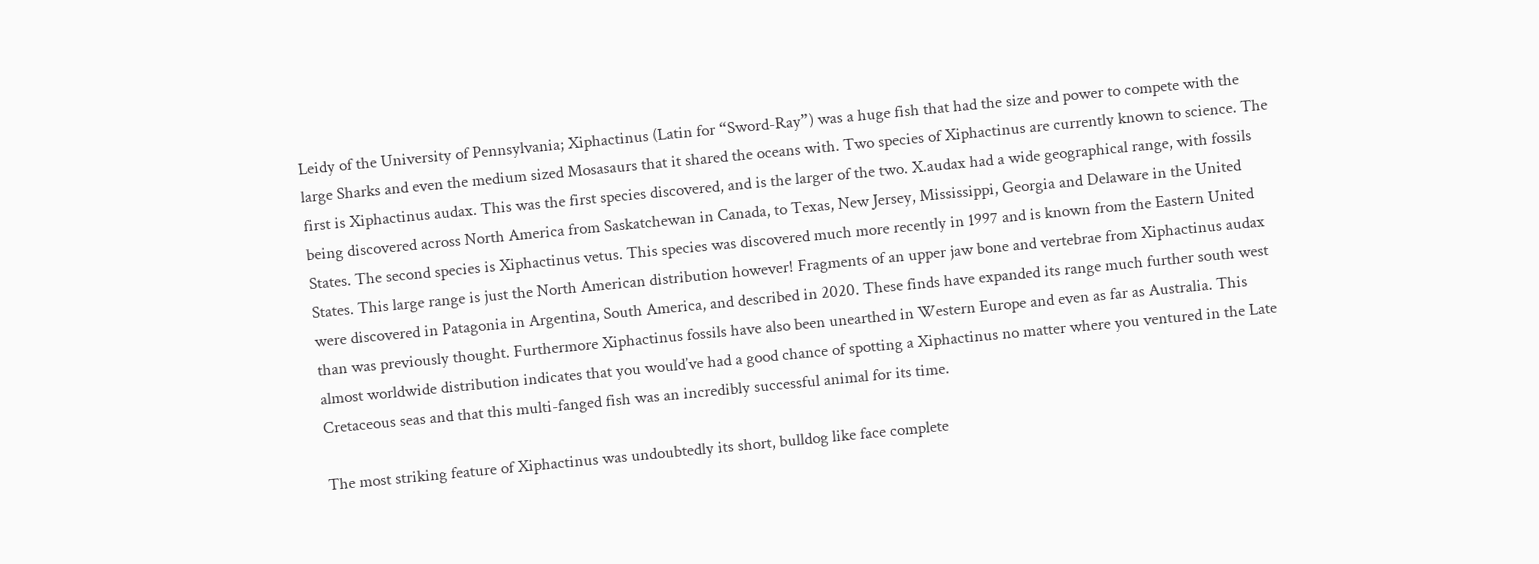Leidy of the University of Pennsylvania; Xiphactinus (Latin for “Sword-Ray”) was a huge fish that had the size and power to compete with the large Sharks and even the medium sized Mosasaurs that it shared the oceans with. Two species of Xiphactinus are currently known to science. The first is Xiphactinus audax. This was the first species discovered, and is the larger of the two. X.audax had a wide geographical range, with fossils being discovered across North America from Saskatchewan in Canada, to Texas, New Jersey, Mississippi, Georgia and Delaware in the United States. The second species is Xiphactinus vetus. This species was discovered much more recently in 1997 and is known from the Eastern United States. This large range is just the North American distribution however! Fragments of an upper jaw bone and vertebrae from Xiphactinus audax were discovered in Patagonia in Argentina, South America, and described in 2020. These finds have expanded its range much further south west than was previously thought. Furthermore Xiphactinus fossils have also been unearthed in Western Europe and even as far as Australia. This almost worldwide distribution indicates that you would’ve had a good chance of spotting a Xiphactinus no matter where you ventured in the Late Cretaceous seas and that this multi-fanged fish was an incredibly successful animal for its time.

The most striking feature of Xiphactinus was undoubtedly its short, bulldog like face complete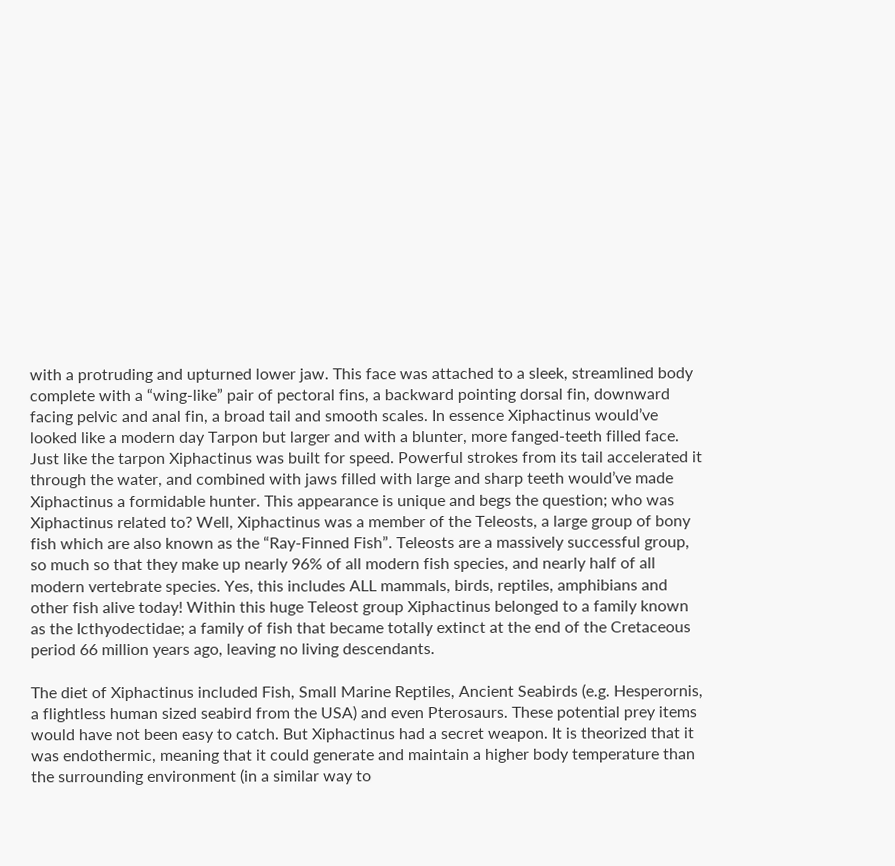with a protruding and upturned lower jaw. This face was attached to a sleek, streamlined body complete with a “wing-like” pair of pectoral fins, a backward pointing dorsal fin, downward facing pelvic and anal fin, a broad tail and smooth scales. In essence Xiphactinus would’ve looked like a modern day Tarpon but larger and with a blunter, more fanged-teeth filled face. Just like the tarpon Xiphactinus was built for speed. Powerful strokes from its tail accelerated it through the water, and combined with jaws filled with large and sharp teeth would’ve made Xiphactinus a formidable hunter. This appearance is unique and begs the question; who was Xiphactinus related to? Well, Xiphactinus was a member of the Teleosts, a large group of bony fish which are also known as the “Ray-Finned Fish”. Teleosts are a massively successful group, so much so that they make up nearly 96% of all modern fish species, and nearly half of all modern vertebrate species. Yes, this includes ALL mammals, birds, reptiles, amphibians and other fish alive today! Within this huge Teleost group Xiphactinus belonged to a family known as the Icthyodectidae; a family of fish that became totally extinct at the end of the Cretaceous period 66 million years ago, leaving no living descendants.

The diet of Xiphactinus included Fish, Small Marine Reptiles, Ancient Seabirds (e.g. Hesperornis, a flightless human sized seabird from the USA) and even Pterosaurs. These potential prey items would have not been easy to catch. But Xiphactinus had a secret weapon. It is theorized that it was endothermic, meaning that it could generate and maintain a higher body temperature than the surrounding environment (in a similar way to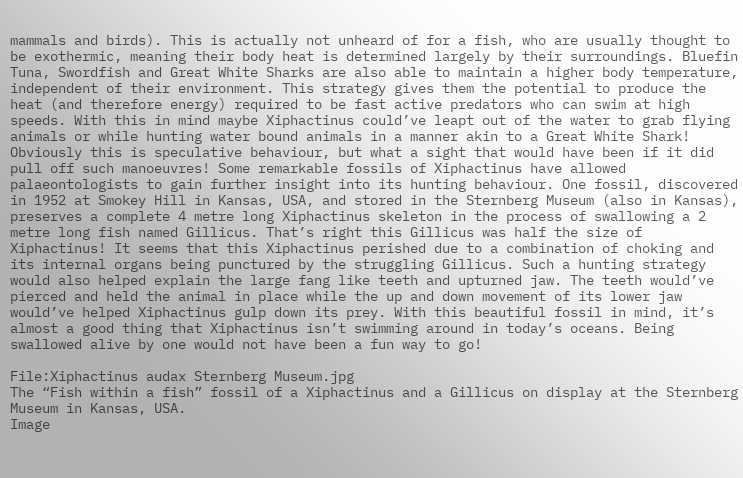mammals and birds). This is actually not unheard of for a fish, who are usually thought to be exothermic, meaning their body heat is determined largely by their surroundings. Bluefin Tuna, Swordfish and Great White Sharks are also able to maintain a higher body temperature, independent of their environment. This strategy gives them the potential to produce the heat (and therefore energy) required to be fast active predators who can swim at high speeds. With this in mind maybe Xiphactinus could’ve leapt out of the water to grab flying animals or while hunting water bound animals in a manner akin to a Great White Shark! Obviously this is speculative behaviour, but what a sight that would have been if it did pull off such manoeuvres! Some remarkable fossils of Xiphactinus have allowed palaeontologists to gain further insight into its hunting behaviour. One fossil, discovered in 1952 at Smokey Hill in Kansas, USA, and stored in the Sternberg Museum (also in Kansas), preserves a complete 4 metre long Xiphactinus skeleton in the process of swallowing a 2 metre long fish named Gillicus. That’s right this Gillicus was half the size of Xiphactinus! It seems that this Xiphactinus perished due to a combination of choking and its internal organs being punctured by the struggling Gillicus. Such a hunting strategy would also helped explain the large fang like teeth and upturned jaw. The teeth would’ve pierced and held the animal in place while the up and down movement of its lower jaw would’ve helped Xiphactinus gulp down its prey. With this beautiful fossil in mind, it’s almost a good thing that Xiphactinus isn’t swimming around in today’s oceans. Being swallowed alive by one would not have been a fun way to go!

File:Xiphactinus audax Sternberg Museum.jpg
The “Fish within a fish” fossil of a Xiphactinus and a Gillicus on display at the Sternberg Museum in Kansas, USA.
Image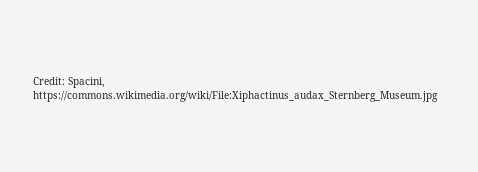Credit: Spacini, https://commons.wikimedia.org/wiki/File:Xiphactinus_audax_Sternberg_Museum.jpg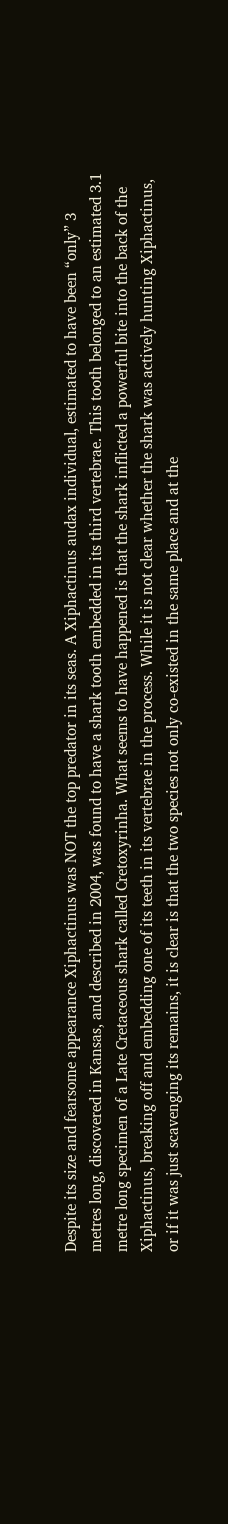Despite its size and fearsome appearance Xiphactinus was NOT the top predator in its seas. A Xiphactinus audax individual, estimated to have been “only” 3 metres long, discovered in Kansas, and described in 2004, was found to have a shark tooth embedded in its third vertebrae. This tooth belonged to an estimated 3.1 metre long specimen of a Late Cretaceous shark called Cretoxyrinha. What seems to have happened is that the shark inflicted a powerful bite into the back of the Xiphactinus, breaking off and embedding one of its teeth in its vertebrae in the process. While it is not clear whether the shark was actively hunting Xiphactinus, or if it was just scavenging its remains, it is clear is that the two species not only co-existed in the same place and at the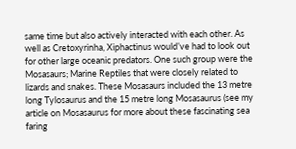same time but also actively interacted with each other. As well as Cretoxyrinha, Xiphactinus would’ve had to look out for other large oceanic predators. One such group were the Mosasaurs; Marine Reptiles that were closely related to lizards and snakes. These Mosasaurs included the 13 metre long Tylosaurus and the 15 metre long Mosasaurus (see my article on Mosasaurus for more about these fascinating sea faring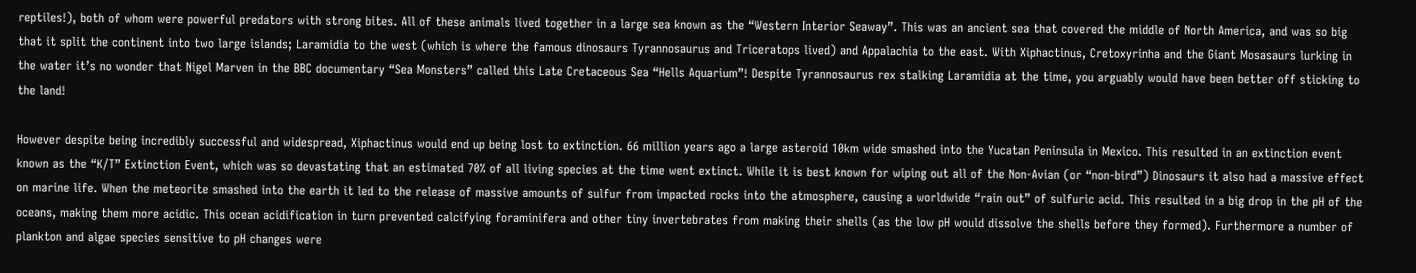reptiles!), both of whom were powerful predators with strong bites. All of these animals lived together in a large sea known as the “Western Interior Seaway”. This was an ancient sea that covered the middle of North America, and was so big that it split the continent into two large islands; Laramidia to the west (which is where the famous dinosaurs Tyrannosaurus and Triceratops lived) and Appalachia to the east. With Xiphactinus, Cretoxyrinha and the Giant Mosasaurs lurking in the water it’s no wonder that Nigel Marven in the BBC documentary “Sea Monsters” called this Late Cretaceous Sea “Hells Aquarium”! Despite Tyrannosaurus rex stalking Laramidia at the time, you arguably would have been better off sticking to the land!

However despite being incredibly successful and widespread, Xiphactinus would end up being lost to extinction. 66 million years ago a large asteroid 10km wide smashed into the Yucatan Peninsula in Mexico. This resulted in an extinction event known as the “K/T” Extinction Event, which was so devastating that an estimated 70% of all living species at the time went extinct. While it is best known for wiping out all of the Non-Avian (or “non-bird”) Dinosaurs it also had a massive effect on marine life. When the meteorite smashed into the earth it led to the release of massive amounts of sulfur from impacted rocks into the atmosphere, causing a worldwide “rain out” of sulfuric acid. This resulted in a big drop in the pH of the oceans, making them more acidic. This ocean acidification in turn prevented calcifying foraminifera and other tiny invertebrates from making their shells (as the low pH would dissolve the shells before they formed). Furthermore a number of plankton and algae species sensitive to pH changes were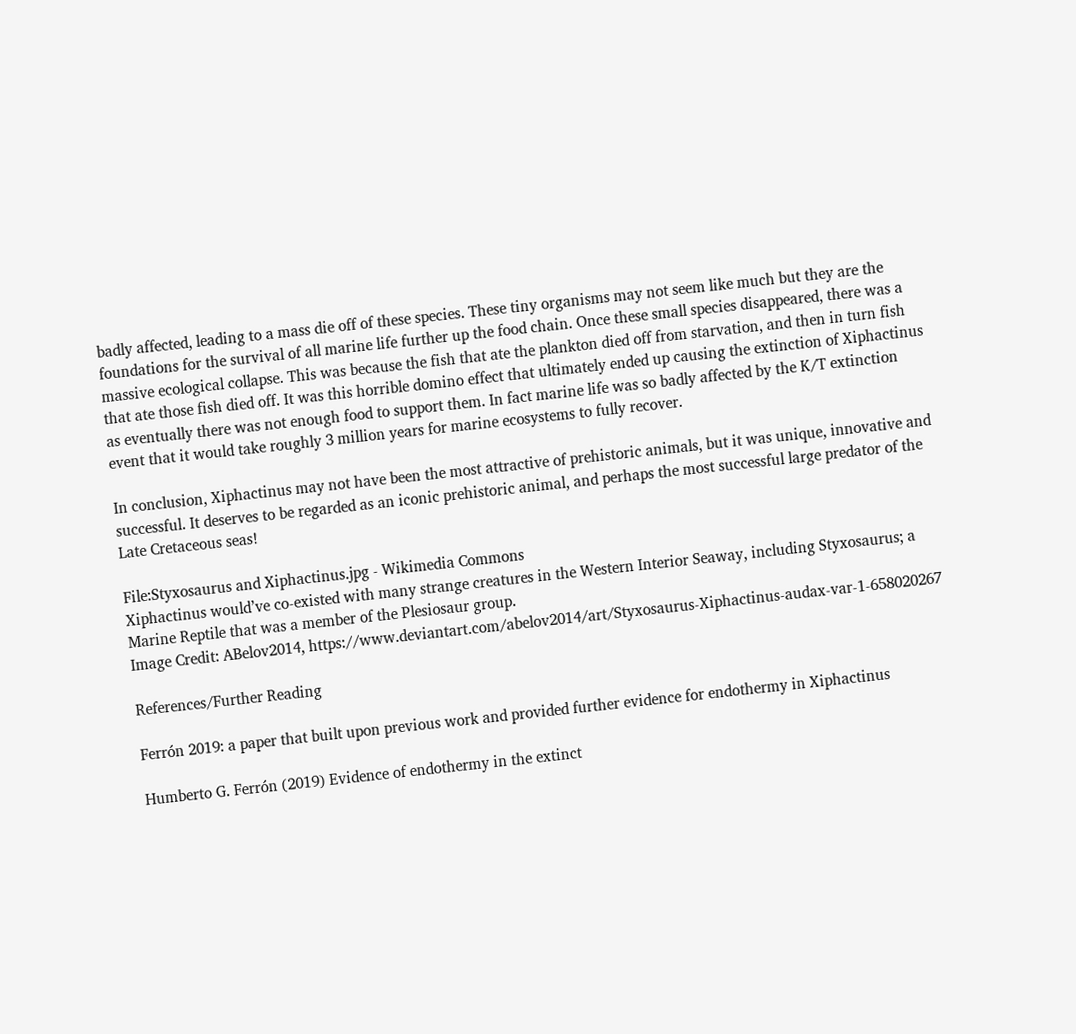badly affected, leading to a mass die off of these species. These tiny organisms may not seem like much but they are the foundations for the survival of all marine life further up the food chain. Once these small species disappeared, there was a massive ecological collapse. This was because the fish that ate the plankton died off from starvation, and then in turn fish that ate those fish died off. It was this horrible domino effect that ultimately ended up causing the extinction of Xiphactinus as eventually there was not enough food to support them. In fact marine life was so badly affected by the K/T extinction event that it would take roughly 3 million years for marine ecosystems to fully recover.

In conclusion, Xiphactinus may not have been the most attractive of prehistoric animals, but it was unique, innovative and successful. It deserves to be regarded as an iconic prehistoric animal, and perhaps the most successful large predator of the Late Cretaceous seas!

File:Styxosaurus and Xiphactinus.jpg - Wikimedia Commons
Xiphactinus would’ve co-existed with many strange creatures in the Western Interior Seaway, including Styxosaurus; a Marine Reptile that was a member of the Plesiosaur group.
Image Credit: ABelov2014, https://www.deviantart.com/abelov2014/art/Styxosaurus-Xiphactinus-audax-var-1-658020267

References/Further Reading

Ferrón 2019: a paper that built upon previous work and provided further evidence for endothermy in Xiphactinus

Humberto G. Ferrón (2019) Evidence of endothermy in the extinct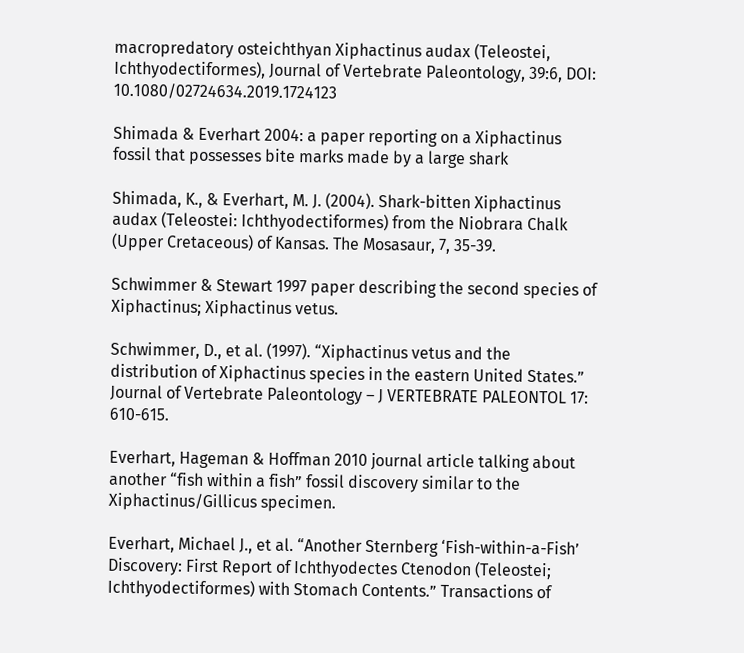macropredatory osteichthyan Xiphactinus audax (Teleostei, Ichthyodectiformes), Journal of Vertebrate Paleontology, 39:6, DOI: 10.1080/02724634.2019.1724123

Shimada & Everhart 2004: a paper reporting on a Xiphactinus fossil that possesses bite marks made by a large shark

Shimada, K., & Everhart, M. J. (2004). Shark-bitten Xiphactinus audax (Teleostei: Ichthyodectiformes) from the Niobrara Chalk (Upper Cretaceous) of Kansas. The Mosasaur, 7, 35-39.

Schwimmer & Stewart 1997 paper describing the second species of Xiphactinus; Xiphactinus vetus.

Schwimmer, D., et al. (1997). “Xiphactinus vetus and the distribution of Xiphactinus species in the eastern United States.” Journal of Vertebrate Paleontology – J VERTEBRATE PALEONTOL 17: 610-615.

Everhart, Hageman & Hoffman 2010 journal article talking about another “fish within a fish” fossil discovery similar to the Xiphactinus/Gillicus specimen.

Everhart, Michael J., et al. “Another Sternberg ‘Fish-within-a-Fish’ Discovery: First Report of Ichthyodectes Ctenodon (Teleostei; Ichthyodectiformes) with Stomach Contents.” Transactions of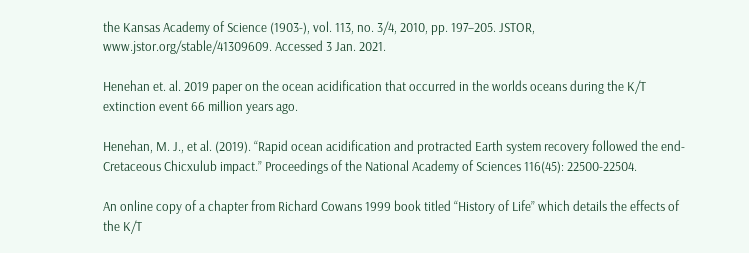the Kansas Academy of Science (1903-), vol. 113, no. 3/4, 2010, pp. 197–205. JSTOR, www.jstor.org/stable/41309609. Accessed 3 Jan. 2021.

Henehan et. al. 2019 paper on the ocean acidification that occurred in the worlds oceans during the K/T extinction event 66 million years ago.

Henehan, M. J., et al. (2019). “Rapid ocean acidification and protracted Earth system recovery followed the end-Cretaceous Chicxulub impact.” Proceedings of the National Academy of Sciences 116(45): 22500-22504.

An online copy of a chapter from Richard Cowans 1999 book titled “History of Life” which details the effects of the K/T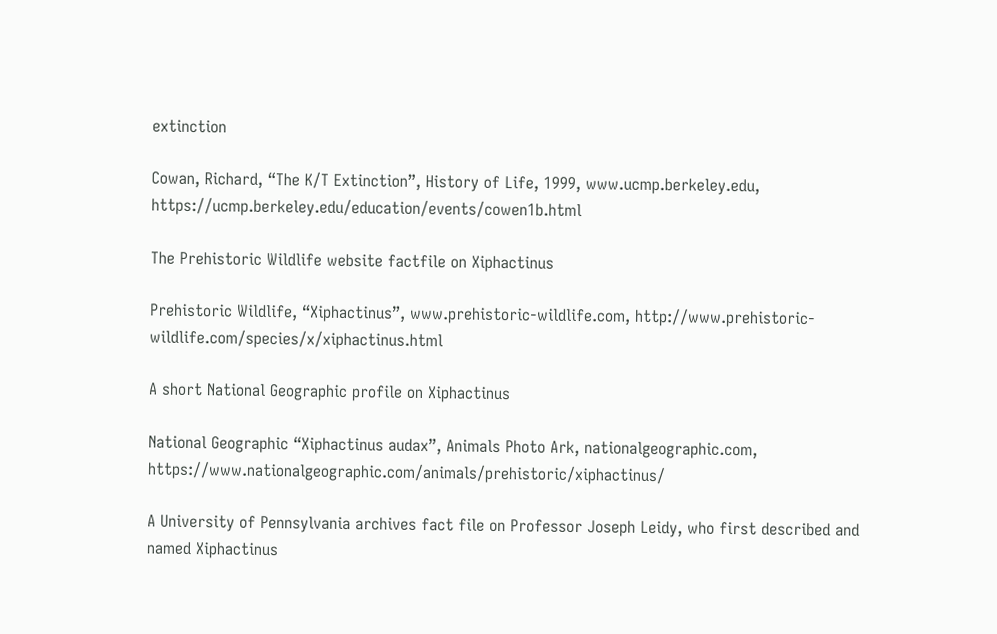extinction

Cowan, Richard, “The K/T Extinction”, History of Life, 1999, www.ucmp.berkeley.edu, https://ucmp.berkeley.edu/education/events/cowen1b.html

The Prehistoric Wildlife website factfile on Xiphactinus

Prehistoric Wildlife, “Xiphactinus”, www.prehistoric-wildlife.com, http://www.prehistoric-wildlife.com/species/x/xiphactinus.html

A short National Geographic profile on Xiphactinus

National Geographic “Xiphactinus audax”, Animals Photo Ark, nationalgeographic.com, https://www.nationalgeographic.com/animals/prehistoric/xiphactinus/

A University of Pennsylvania archives fact file on Professor Joseph Leidy, who first described and named Xiphactinus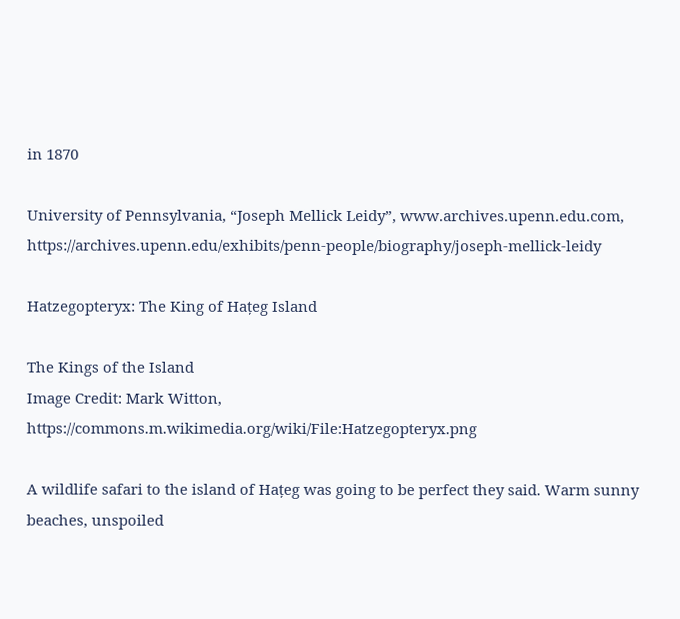in 1870

University of Pennsylvania, “Joseph Mellick Leidy”, www.archives.upenn.edu.com, https://archives.upenn.edu/exhibits/penn-people/biography/joseph-mellick-leidy

Hatzegopteryx: The King of Hațeg Island

The Kings of the Island
Image Credit: Mark Witton, https://commons.m.wikimedia.org/wiki/File:Hatzegopteryx.png

A wildlife safari to the island of Hațeg was going to be perfect they said. Warm sunny beaches, unspoiled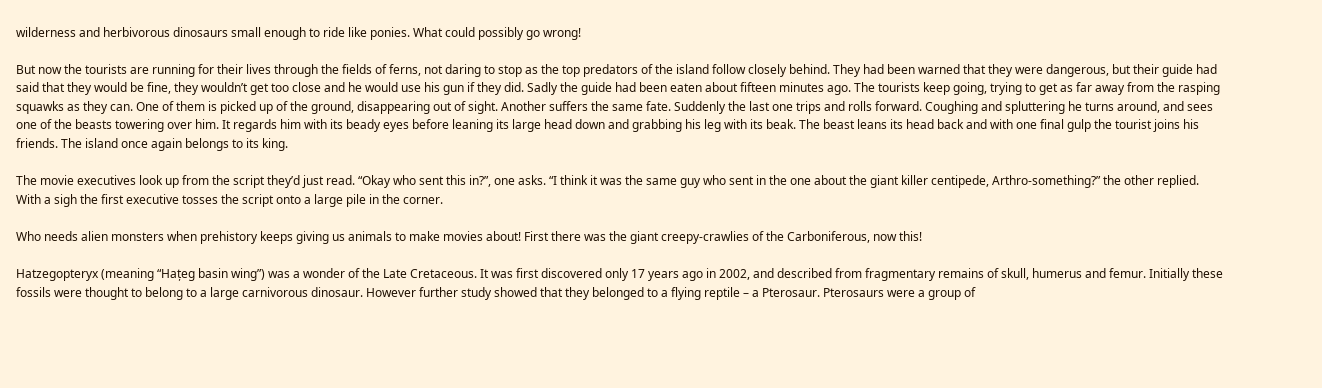wilderness and herbivorous dinosaurs small enough to ride like ponies. What could possibly go wrong!

But now the tourists are running for their lives through the fields of ferns, not daring to stop as the top predators of the island follow closely behind. They had been warned that they were dangerous, but their guide had said that they would be fine, they wouldn’t get too close and he would use his gun if they did. Sadly the guide had been eaten about fifteen minutes ago. The tourists keep going, trying to get as far away from the rasping squawks as they can. One of them is picked up of the ground, disappearing out of sight. Another suffers the same fate. Suddenly the last one trips and rolls forward. Coughing and spluttering he turns around, and sees one of the beasts towering over him. It regards him with its beady eyes before leaning its large head down and grabbing his leg with its beak. The beast leans its head back and with one final gulp the tourist joins his friends. The island once again belongs to its king.

The movie executives look up from the script they’d just read. “Okay who sent this in?”, one asks. “I think it was the same guy who sent in the one about the giant killer centipede, Arthro-something?” the other replied. With a sigh the first executive tosses the script onto a large pile in the corner.

Who needs alien monsters when prehistory keeps giving us animals to make movies about! First there was the giant creepy-crawlies of the Carboniferous, now this!

Hatzegopteryx (meaning “Hațeg basin wing”) was a wonder of the Late Cretaceous. It was first discovered only 17 years ago in 2002, and described from fragmentary remains of skull, humerus and femur. Initially these fossils were thought to belong to a large carnivorous dinosaur. However further study showed that they belonged to a flying reptile – a Pterosaur. Pterosaurs were a group of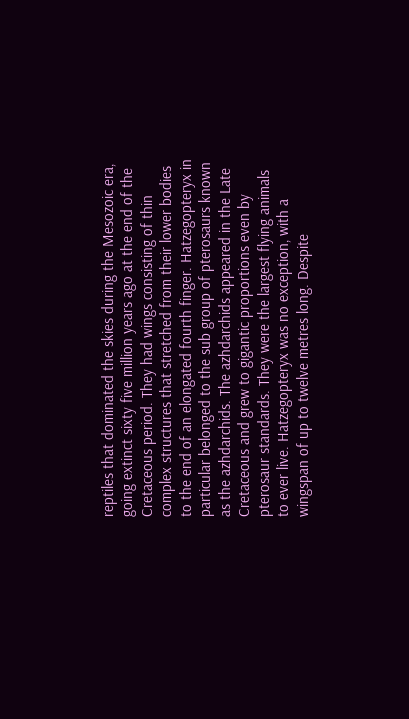reptiles that dominated the skies during the Mesozoic era, going extinct sixty five million years ago at the end of the Cretaceous period. They had wings consisting of thin complex structures that stretched from their lower bodies to the end of an elongated fourth finger. Hatzegopteryx in particular belonged to the sub group of pterosaurs known as the azhdarchids. The azhdarchids appeared in the Late Cretaceous and grew to gigantic proportions even by pterosaur standards. They were the largest flying animals to ever live. Hatzegopteryx was no exception, with a wingspan of up to twelve metres long. Despite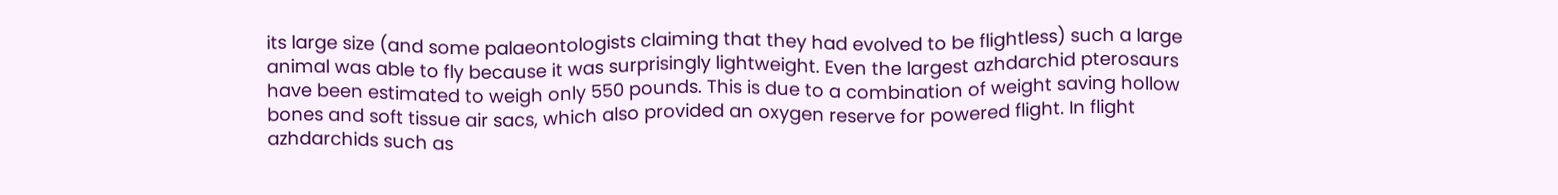its large size (and some palaeontologists claiming that they had evolved to be flightless) such a large animal was able to fly because it was surprisingly lightweight. Even the largest azhdarchid pterosaurs have been estimated to weigh only 550 pounds. This is due to a combination of weight saving hollow bones and soft tissue air sacs, which also provided an oxygen reserve for powered flight. In flight azhdarchids such as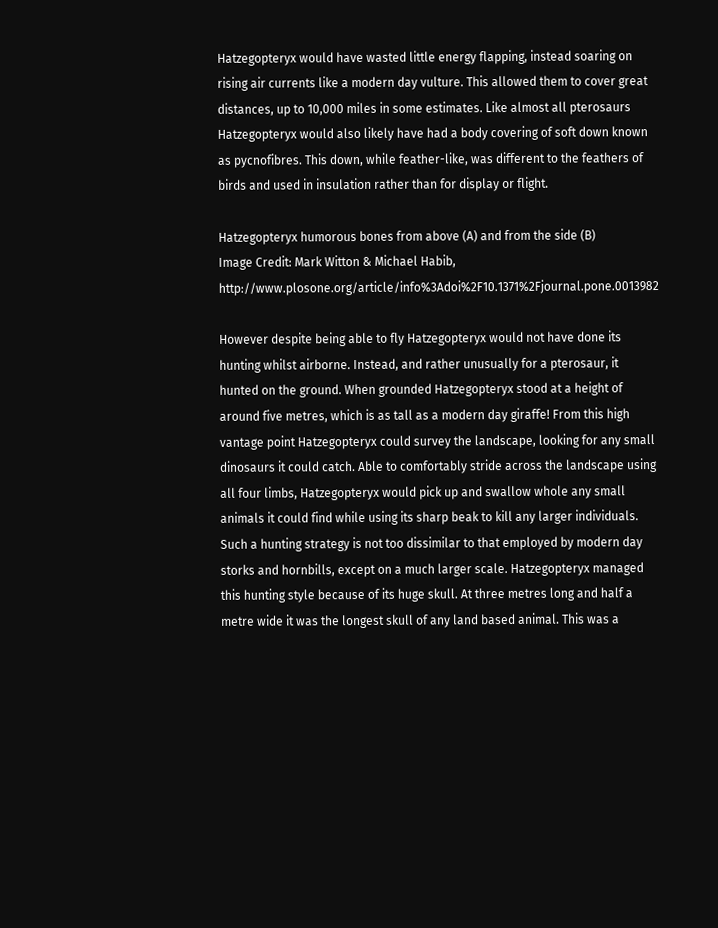Hatzegopteryx would have wasted little energy flapping, instead soaring on rising air currents like a modern day vulture. This allowed them to cover great distances, up to 10,000 miles in some estimates. Like almost all pterosaurs Hatzegopteryx would also likely have had a body covering of soft down known as pycnofibres. This down, while feather-like, was different to the feathers of birds and used in insulation rather than for display or flight.

Hatzegopteryx humorous bones from above (A) and from the side (B)
Image Credit: Mark Witton & Michael Habib, http://www.plosone.org/article/info%3Adoi%2F10.1371%2Fjournal.pone.0013982

However despite being able to fly Hatzegopteryx would not have done its hunting whilst airborne. Instead, and rather unusually for a pterosaur, it hunted on the ground. When grounded Hatzegopteryx stood at a height of around five metres, which is as tall as a modern day giraffe! From this high vantage point Hatzegopteryx could survey the landscape, looking for any small dinosaurs it could catch. Able to comfortably stride across the landscape using all four limbs, Hatzegopteryx would pick up and swallow whole any small animals it could find while using its sharp beak to kill any larger individuals. Such a hunting strategy is not too dissimilar to that employed by modern day storks and hornbills, except on a much larger scale. Hatzegopteryx managed this hunting style because of its huge skull. At three metres long and half a metre wide it was the longest skull of any land based animal. This was a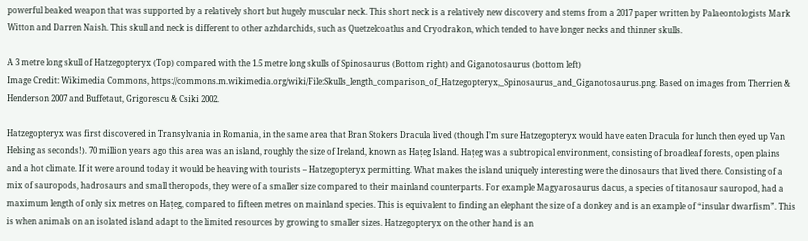powerful beaked weapon that was supported by a relatively short but hugely muscular neck. This short neck is a relatively new discovery and stems from a 2017 paper written by Palaeontologists Mark Witton and Darren Naish. This skull and neck is different to other azhdarchids, such as Quetzelcoatlus and Cryodrakon, which tended to have longer necks and thinner skulls.

A 3 metre long skull of Hatzegopteryx (Top) compared with the 1.5 metre long skulls of Spinosaurus (Bottom right) and Giganotosaurus (bottom left)
Image Credit: Wikimedia Commons, https://commons.m.wikimedia.org/wiki/File:Skulls_length_comparison_of_Hatzegopteryx,_Spinosaurus_and_Giganotosaurus.png. Based on images from Therrien & Henderson 2007 and Buffetaut, Grigorescu & Csiki 2002.

Hatzegopteryx was first discovered in Transylvania in Romania, in the same area that Bran Stokers Dracula lived (though I’m sure Hatzegopteryx would have eaten Dracula for lunch then eyed up Van Helsing as seconds!). 70 million years ago this area was an island, roughly the size of Ireland, known as Hațeg Island. Hațeg was a subtropical environment, consisting of broadleaf forests, open plains and a hot climate. If it were around today it would be heaving with tourists – Hatzegopteryx permitting. What makes the island uniquely interesting were the dinosaurs that lived there. Consisting of a mix of sauropods, hadrosaurs and small theropods, they were of a smaller size compared to their mainland counterparts. For example Magyarosaurus dacus, a species of titanosaur sauropod, had a maximum length of only six metres on Hațeg, compared to fifteen metres on mainland species. This is equivalent to finding an elephant the size of a donkey and is an example of “insular dwarfism”. This is when animals on an isolated island adapt to the limited resources by growing to smaller sizes. Hatzegopteryx on the other hand is an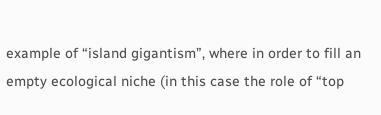example of “island gigantism”, where in order to fill an empty ecological niche (in this case the role of “top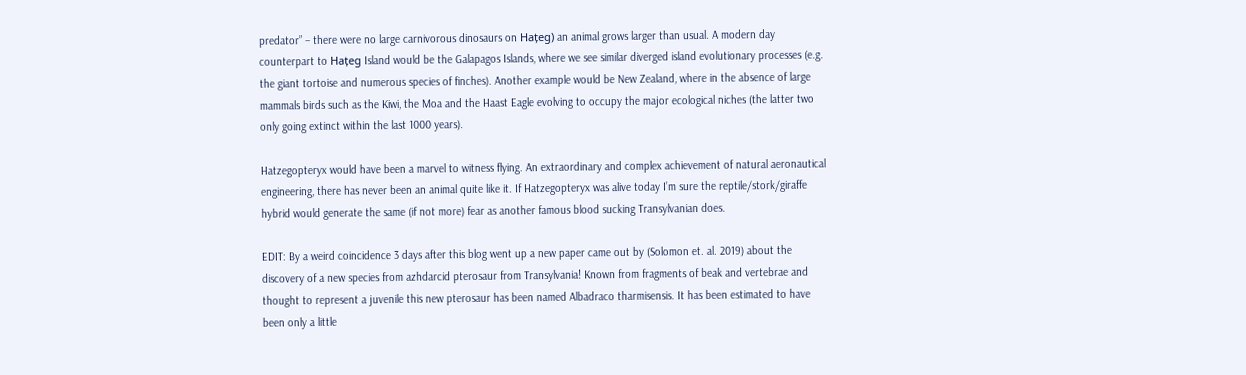predator” – there were no large carnivorous dinosaurs on Hațeg) an animal grows larger than usual. A modern day counterpart to Hațeg Island would be the Galapagos Islands, where we see similar diverged island evolutionary processes (e.g. the giant tortoise and numerous species of finches). Another example would be New Zealand, where in the absence of large mammals birds such as the Kiwi, the Moa and the Haast Eagle evolving to occupy the major ecological niches (the latter two only going extinct within the last 1000 years).

Hatzegopteryx would have been a marvel to witness flying. An extraordinary and complex achievement of natural aeronautical engineering, there has never been an animal quite like it. If Hatzegopteryx was alive today I’m sure the reptile/stork/giraffe hybrid would generate the same (if not more) fear as another famous blood sucking Transylvanian does.

EDIT: By a weird coincidence 3 days after this blog went up a new paper came out by (Solomon et. al. 2019) about the discovery of a new species from azhdarcid pterosaur from Transylvania! Known from fragments of beak and vertebrae and thought to represent a juvenile this new pterosaur has been named Albadraco tharmisensis. It has been estimated to have been only a little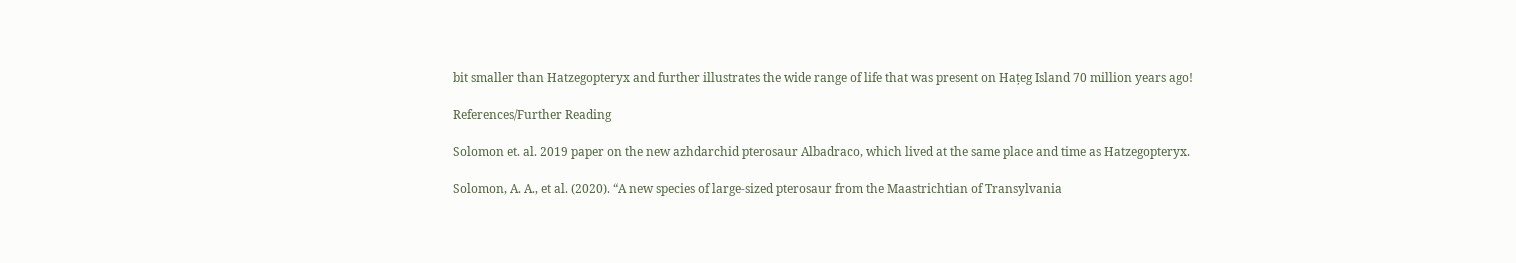bit smaller than Hatzegopteryx and further illustrates the wide range of life that was present on Hațeg Island 70 million years ago!

References/Further Reading

Solomon et. al. 2019 paper on the new azhdarchid pterosaur Albadraco, which lived at the same place and time as Hatzegopteryx.

Solomon, A. A., et al. (2020). “A new species of large-sized pterosaur from the Maastrichtian of Transylvania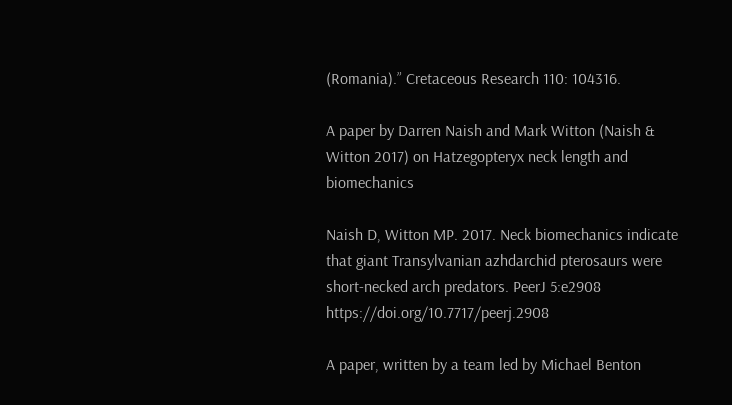(Romania).” Cretaceous Research 110: 104316.

A paper by Darren Naish and Mark Witton (Naish & Witton 2017) on Hatzegopteryx neck length and biomechanics

Naish D, Witton MP. 2017. Neck biomechanics indicate that giant Transylvanian azhdarchid pterosaurs were short-necked arch predators. PeerJ 5:e2908 https://doi.org/10.7717/peerj.2908

A paper, written by a team led by Michael Benton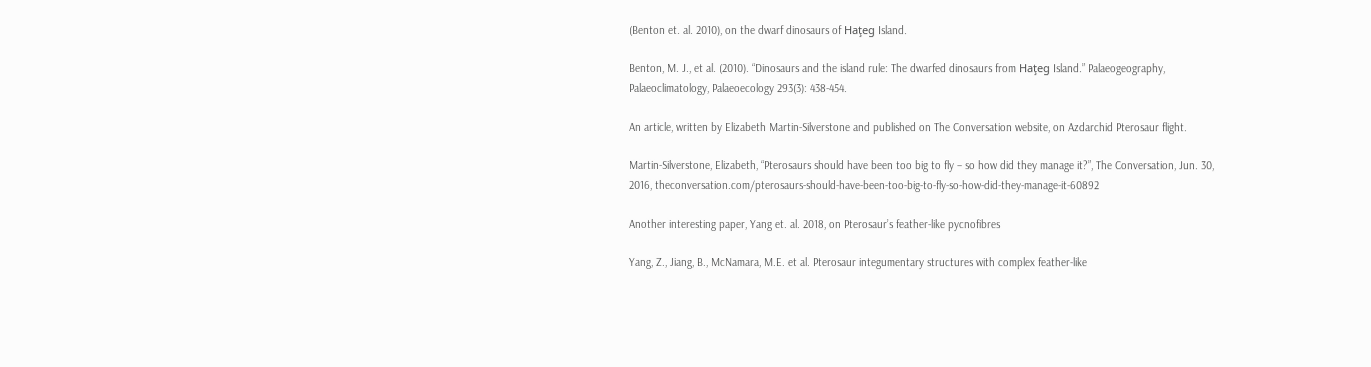(Benton et. al. 2010), on the dwarf dinosaurs of Haţeg Island.

Benton, M. J., et al. (2010). “Dinosaurs and the island rule: The dwarfed dinosaurs from Haţeg Island.” Palaeogeography, Palaeoclimatology, Palaeoecology 293(3): 438-454.

An article, written by Elizabeth Martin-Silverstone and published on The Conversation website, on Azdarchid Pterosaur flight.

Martin-Silverstone, Elizabeth, “Pterosaurs should have been too big to fly – so how did they manage it?”, The Conversation, Jun. 30, 2016, theconversation.com/pterosaurs-should-have-been-too-big-to-fly-so-how-did-they-manage-it-60892

Another interesting paper, Yang et. al. 2018, on Pterosaur’s feather-like pycnofibres

Yang, Z., Jiang, B., McNamara, M.E. et al. Pterosaur integumentary structures with complex feather-like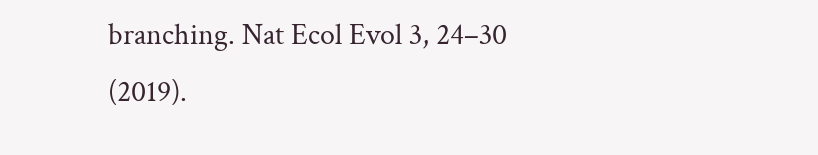branching. Nat Ecol Evol 3, 24–30 (2019).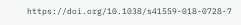https://doi.org/10.1038/s41559-018-0728-7